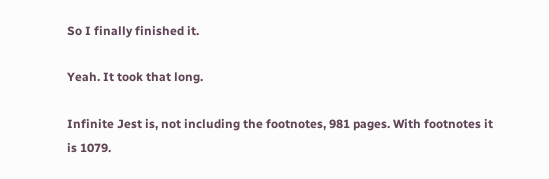So I finally finished it.

Yeah. It took that long.

Infinite Jest is, not including the footnotes, 981 pages. With footnotes it is 1079.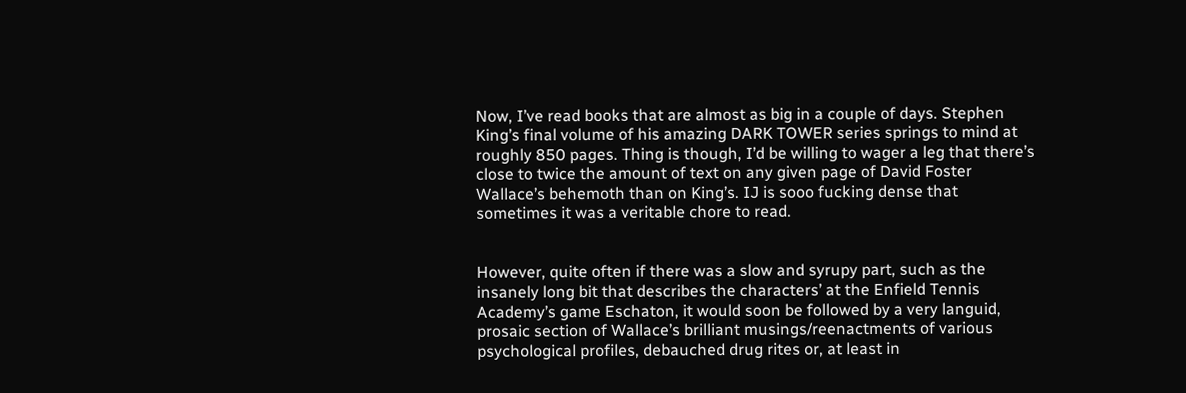Now, I’ve read books that are almost as big in a couple of days. Stephen King’s final volume of his amazing DARK TOWER series springs to mind at roughly 850 pages. Thing is though, I’d be willing to wager a leg that there’s close to twice the amount of text on any given page of David Foster Wallace’s behemoth than on King’s. IJ is sooo fucking dense that sometimes it was a veritable chore to read.


However, quite often if there was a slow and syrupy part, such as the insanely long bit that describes the characters’ at the Enfield Tennis Academy’s game Eschaton, it would soon be followed by a very languid, prosaic section of Wallace’s brilliant musings/reenactments of various psychological profiles, debauched drug rites or, at least in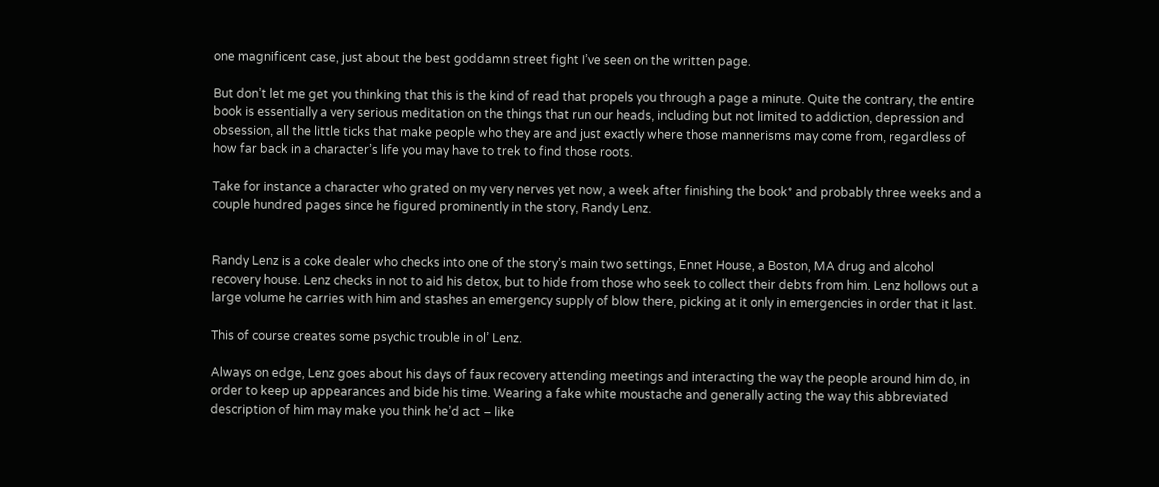one magnificent case, just about the best goddamn street fight I’ve seen on the written page.

But don’t let me get you thinking that this is the kind of read that propels you through a page a minute. Quite the contrary, the entire book is essentially a very serious meditation on the things that run our heads, including but not limited to addiction, depression and obsession, all the little ticks that make people who they are and just exactly where those mannerisms may come from, regardless of how far back in a character’s life you may have to trek to find those roots.

Take for instance a character who grated on my very nerves yet now, a week after finishing the book* and probably three weeks and a couple hundred pages since he figured prominently in the story, Randy Lenz.


Randy Lenz is a coke dealer who checks into one of the story’s main two settings, Ennet House, a Boston, MA drug and alcohol recovery house. Lenz checks in not to aid his detox, but to hide from those who seek to collect their debts from him. Lenz hollows out a large volume he carries with him and stashes an emergency supply of blow there, picking at it only in emergencies in order that it last.

This of course creates some psychic trouble in ol’ Lenz.

Always on edge, Lenz goes about his days of faux recovery attending meetings and interacting the way the people around him do, in order to keep up appearances and bide his time. Wearing a fake white moustache and generally acting the way this abbreviated description of him may make you think he’d act – like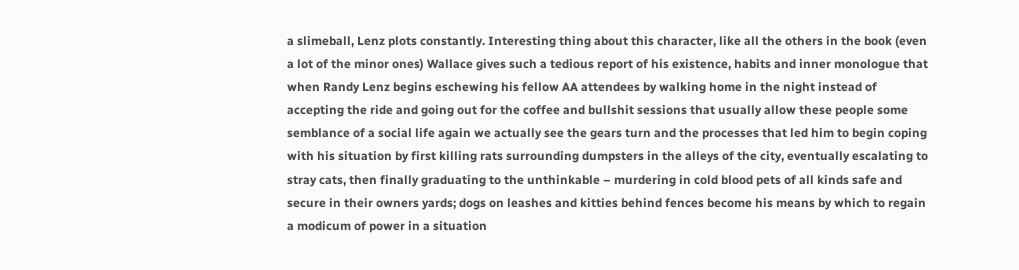a slimeball, Lenz plots constantly. Interesting thing about this character, like all the others in the book (even a lot of the minor ones) Wallace gives such a tedious report of his existence, habits and inner monologue that when Randy Lenz begins eschewing his fellow AA attendees by walking home in the night instead of accepting the ride and going out for the coffee and bullshit sessions that usually allow these people some semblance of a social life again we actually see the gears turn and the processes that led him to begin coping with his situation by first killing rats surrounding dumpsters in the alleys of the city, eventually escalating to stray cats, then finally graduating to the unthinkable – murdering in cold blood pets of all kinds safe and secure in their owners yards; dogs on leashes and kitties behind fences become his means by which to regain a modicum of power in a situation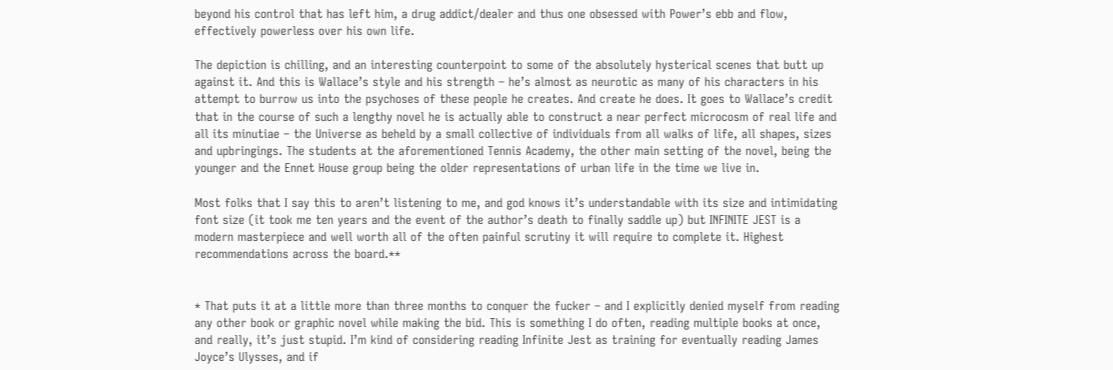beyond his control that has left him, a drug addict/dealer and thus one obsessed with Power’s ebb and flow, effectively powerless over his own life.

The depiction is chilling, and an interesting counterpoint to some of the absolutely hysterical scenes that butt up against it. And this is Wallace’s style and his strength – he’s almost as neurotic as many of his characters in his attempt to burrow us into the psychoses of these people he creates. And create he does. It goes to Wallace’s credit that in the course of such a lengthy novel he is actually able to construct a near perfect microcosm of real life and all its minutiae – the Universe as beheld by a small collective of individuals from all walks of life, all shapes, sizes and upbringings. The students at the aforementioned Tennis Academy, the other main setting of the novel, being the younger and the Ennet House group being the older representations of urban life in the time we live in.

Most folks that I say this to aren’t listening to me, and god knows it’s understandable with its size and intimidating font size (it took me ten years and the event of the author’s death to finally saddle up) but INFINITE JEST is a modern masterpiece and well worth all of the often painful scrutiny it will require to complete it. Highest recommendations across the board.**


* That puts it at a little more than three months to conquer the fucker – and I explicitly denied myself from reading any other book or graphic novel while making the bid. This is something I do often, reading multiple books at once, and really, it’s just stupid. I’m kind of considering reading Infinite Jest as training for eventually reading James Joyce’s Ulysses, and if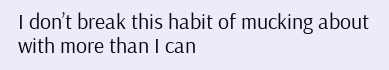I don’t break this habit of mucking about with more than I can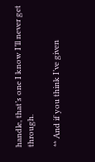handle, that’s one I know I’ll never get through.

** And if you think I’ve given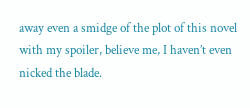away even a smidge of the plot of this novel with my spoiler, believe me, I haven’t even nicked the blade.